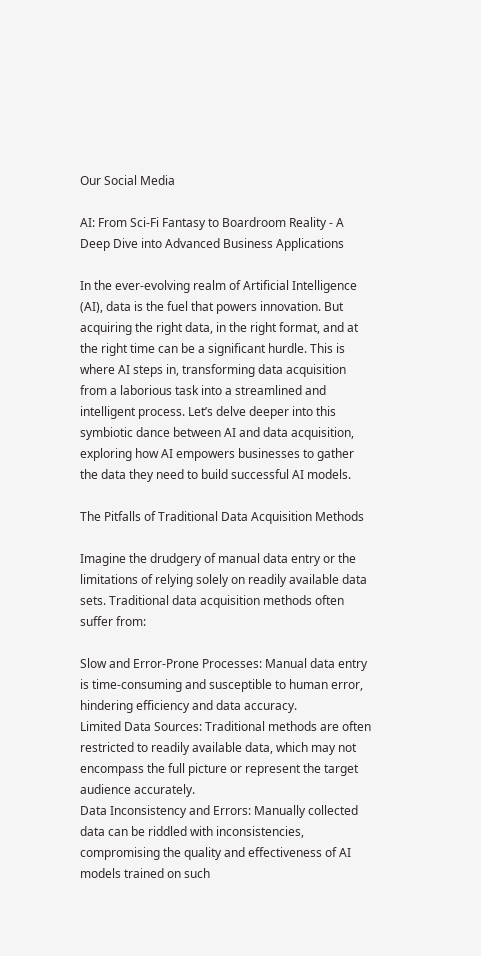Our Social Media

AI: From Sci-Fi Fantasy to Boardroom Reality - A Deep Dive into Advanced Business Applications

In the ever-evolving realm of Artificial Intelligence (AI), data is the fuel that powers innovation. But acquiring the right data, in the right format, and at the right time can be a significant hurdle. This is where AI steps in, transforming data acquisition from a laborious task into a streamlined and intelligent process. Let’s delve deeper into this symbiotic dance between AI and data acquisition, exploring how AI empowers businesses to gather the data they need to build successful AI models.

The Pitfalls of Traditional Data Acquisition Methods

Imagine the drudgery of manual data entry or the limitations of relying solely on readily available data sets. Traditional data acquisition methods often suffer from:

Slow and Error-Prone Processes: Manual data entry is time-consuming and susceptible to human error, hindering efficiency and data accuracy.
Limited Data Sources: Traditional methods are often restricted to readily available data, which may not encompass the full picture or represent the target audience accurately.
Data Inconsistency and Errors: Manually collected data can be riddled with inconsistencies, compromising the quality and effectiveness of AI models trained on such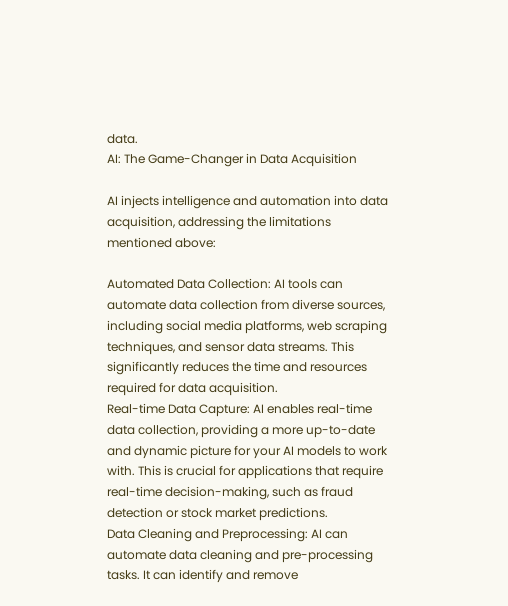data.
AI: The Game-Changer in Data Acquisition

AI injects intelligence and automation into data acquisition, addressing the limitations mentioned above:

Automated Data Collection: AI tools can automate data collection from diverse sources, including social media platforms, web scraping techniques, and sensor data streams. This significantly reduces the time and resources required for data acquisition.
Real-time Data Capture: AI enables real-time data collection, providing a more up-to-date and dynamic picture for your AI models to work with. This is crucial for applications that require real-time decision-making, such as fraud detection or stock market predictions.
Data Cleaning and Preprocessing: AI can automate data cleaning and pre-processing tasks. It can identify and remove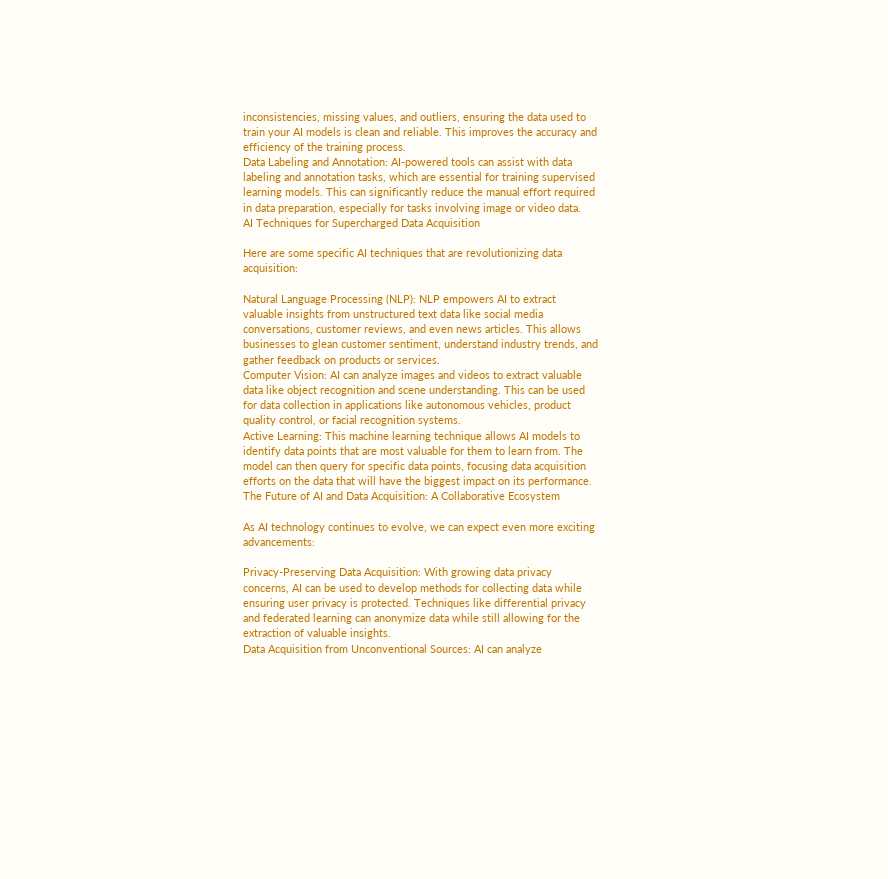inconsistencies, missing values, and outliers, ensuring the data used to train your AI models is clean and reliable. This improves the accuracy and efficiency of the training process.
Data Labeling and Annotation: AI-powered tools can assist with data labeling and annotation tasks, which are essential for training supervised learning models. This can significantly reduce the manual effort required in data preparation, especially for tasks involving image or video data.
AI Techniques for Supercharged Data Acquisition

Here are some specific AI techniques that are revolutionizing data acquisition:

Natural Language Processing (NLP): NLP empowers AI to extract valuable insights from unstructured text data like social media conversations, customer reviews, and even news articles. This allows businesses to glean customer sentiment, understand industry trends, and gather feedback on products or services.
Computer Vision: AI can analyze images and videos to extract valuable data like object recognition and scene understanding. This can be used for data collection in applications like autonomous vehicles, product quality control, or facial recognition systems.
Active Learning: This machine learning technique allows AI models to identify data points that are most valuable for them to learn from. The model can then query for specific data points, focusing data acquisition efforts on the data that will have the biggest impact on its performance.
The Future of AI and Data Acquisition: A Collaborative Ecosystem

As AI technology continues to evolve, we can expect even more exciting advancements:

Privacy-Preserving Data Acquisition: With growing data privacy concerns, AI can be used to develop methods for collecting data while ensuring user privacy is protected. Techniques like differential privacy and federated learning can anonymize data while still allowing for the extraction of valuable insights.
Data Acquisition from Unconventional Sources: AI can analyze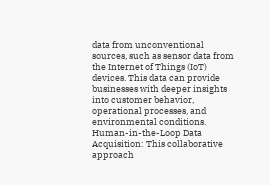data from unconventional sources, such as sensor data from the Internet of Things (IoT) devices. This data can provide businesses with deeper insights into customer behavior, operational processes, and environmental conditions.
Human-in-the-Loop Data Acquisition: This collaborative approach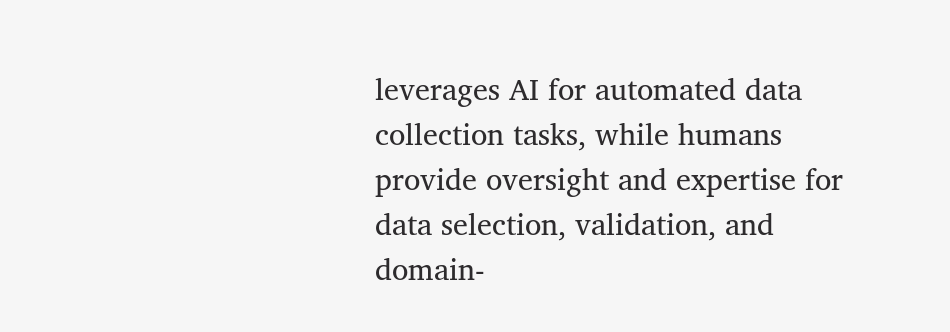leverages AI for automated data collection tasks, while humans provide oversight and expertise for data selection, validation, and domain-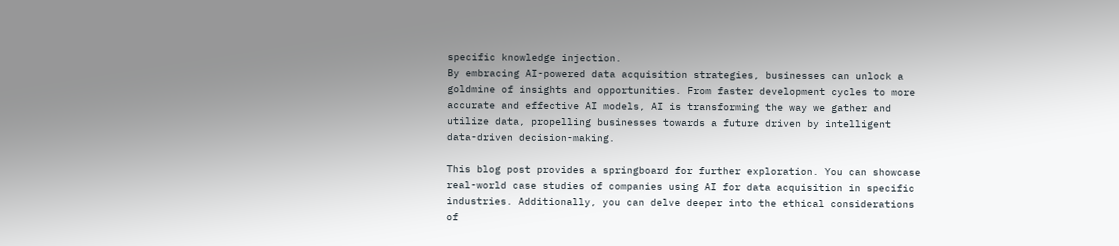specific knowledge injection.
By embracing AI-powered data acquisition strategies, businesses can unlock a goldmine of insights and opportunities. From faster development cycles to more accurate and effective AI models, AI is transforming the way we gather and utilize data, propelling businesses towards a future driven by intelligent data-driven decision-making.

This blog post provides a springboard for further exploration. You can showcase real-world case studies of companies using AI for data acquisition in specific industries. Additionally, you can delve deeper into the ethical considerations of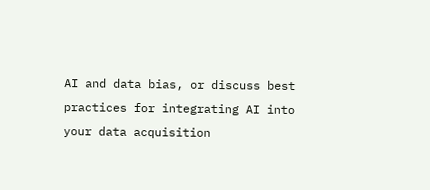AI and data bias, or discuss best practices for integrating AI into your data acquisition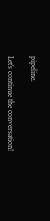pipeline.

Let’s continue the conversation!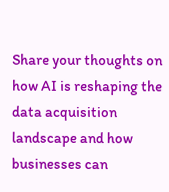Share your thoughts on how AI is reshaping the data acquisition landscape and how businesses can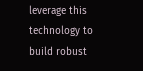leverage this technology to build robust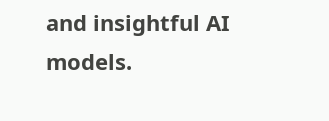and insightful AI models.